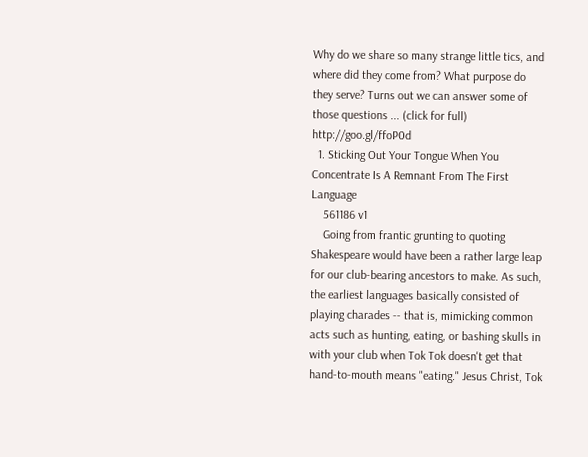Why do we share so many strange little tics, and where did they come from? What purpose do they serve? Turns out we can answer some of those questions ... (click for full) http://goo.gl/ffoP0d
  1. Sticking Out Your Tongue When You Concentrate Is A Remnant From The First Language
    561186 v1
    Going from frantic grunting to quoting Shakespeare would have been a rather large leap for our club-bearing ancestors to make. As such, the earliest languages basically consisted of playing charades -- that is, mimicking common acts such as hunting, eating, or bashing skulls in with your club when Tok Tok doesn't get that hand-to-mouth means "eating." Jesus Christ, Tok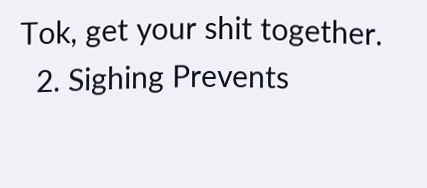Tok, get your shit together.
  2. Sighing Prevents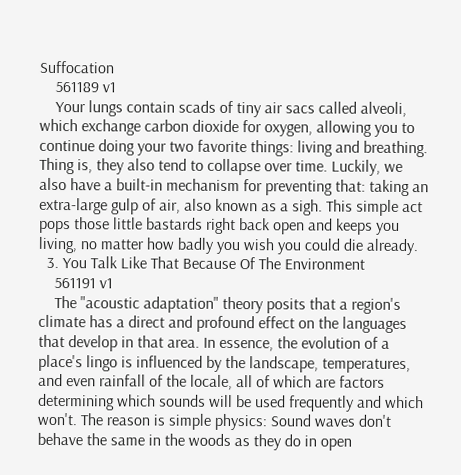Suffocation
    561189 v1
    Your lungs contain scads of tiny air sacs called alveoli, which exchange carbon dioxide for oxygen, allowing you to continue doing your two favorite things: living and breathing. Thing is, they also tend to collapse over time. Luckily, we also have a built-in mechanism for preventing that: taking an extra-large gulp of air, also known as a sigh. This simple act pops those little bastards right back open and keeps you living, no matter how badly you wish you could die already.
  3. You Talk Like That Because Of The Environment
    561191 v1
    The "acoustic adaptation" theory posits that a region's climate has a direct and profound effect on the languages that develop in that area. In essence, the evolution of a place's lingo is influenced by the landscape, temperatures, and even rainfall of the locale, all of which are factors determining which sounds will be used frequently and which won't. The reason is simple physics: Sound waves don't behave the same in the woods as they do in open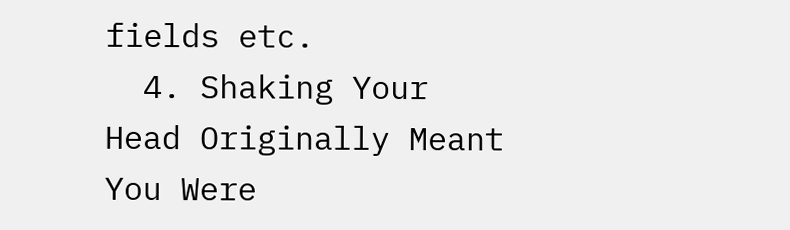fields etc.
  4. Shaking Your Head Originally Meant You Were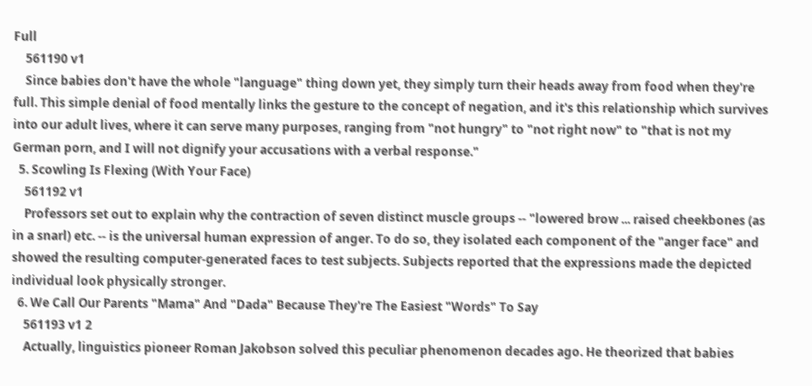Full
    561190 v1
    Since babies don't have the whole "language" thing down yet, they simply turn their heads away from food when they're full. This simple denial of food mentally links the gesture to the concept of negation, and it's this relationship which survives into our adult lives, where it can serve many purposes, ranging from "not hungry" to "not right now" to "that is not my German porn, and I will not dignify your accusations with a verbal response."
  5. Scowling Is Flexing (With Your Face)
    561192 v1
    Professors set out to explain why the contraction of seven distinct muscle groups -- "lowered brow ... raised cheekbones (as in a snarl) etc. -- is the universal human expression of anger. To do so, they isolated each component of the "anger face" and showed the resulting computer-generated faces to test subjects. Subjects reported that the expressions made the depicted individual look physically stronger.
  6. We Call Our Parents "Mama" And "Dada" Because They're The Easiest "Words" To Say
    561193 v1 2
    Actually, linguistics pioneer Roman Jakobson solved this peculiar phenomenon decades ago. He theorized that babies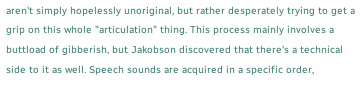aren't simply hopelessly unoriginal, but rather desperately trying to get a grip on this whole "articulation" thing. This process mainly involves a buttload of gibberish, but Jakobson discovered that there's a technical side to it as well. Speech sounds are acquired in a specific order,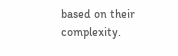based on their complexity.